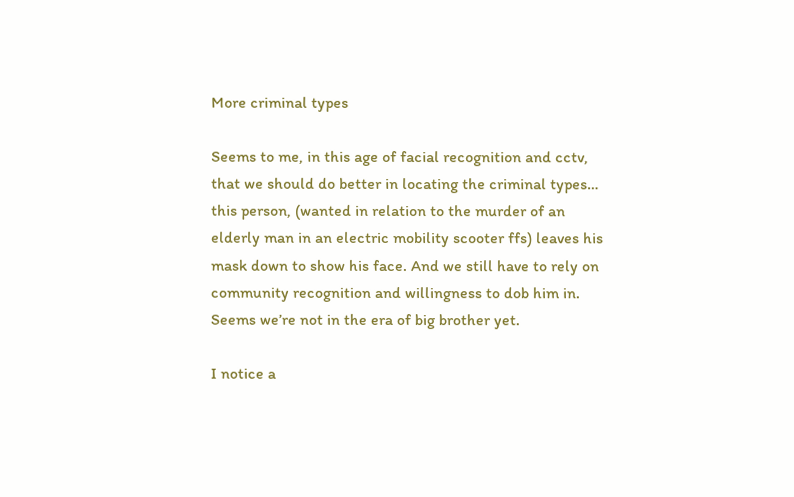More criminal types

Seems to me, in this age of facial recognition and cctv, that we should do better in locating the criminal types… this person, (wanted in relation to the murder of an elderly man in an electric mobility scooter ffs) leaves his mask down to show his face. And we still have to rely on community recognition and willingness to dob him in.
Seems we’re not in the era of big brother yet.

I notice a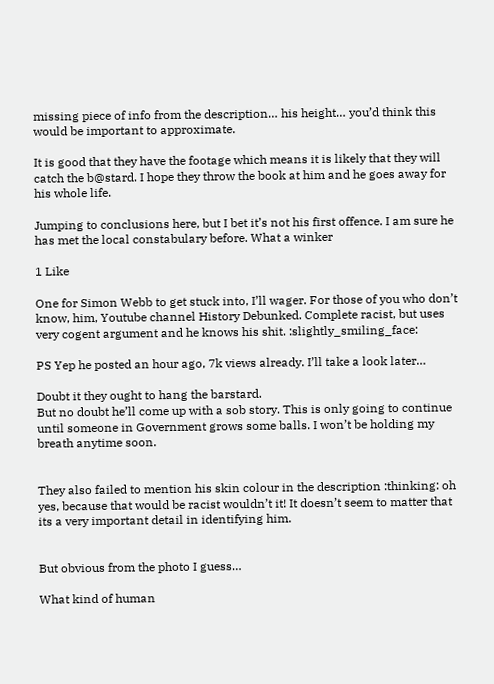missing piece of info from the description… his height… you’d think this would be important to approximate.

It is good that they have the footage which means it is likely that they will catch the b@stard. I hope they throw the book at him and he goes away for his whole life.

Jumping to conclusions here, but I bet it’s not his first offence. I am sure he has met the local constabulary before. What a winker

1 Like

One for Simon Webb to get stuck into, I’ll wager. For those of you who don’t know, him, Youtube channel History Debunked. Complete racist, but uses very cogent argument and he knows his shit. :slightly_smiling_face:

PS Yep he posted an hour ago, 7k views already. I’ll take a look later…

Doubt it they ought to hang the barstard.
But no doubt he’ll come up with a sob story. This is only going to continue until someone in Government grows some balls. I won’t be holding my breath anytime soon.


They also failed to mention his skin colour in the description :thinking: oh yes, because that would be racist wouldn’t it! It doesn’t seem to matter that its a very important detail in identifying him.


But obvious from the photo I guess…

What kind of human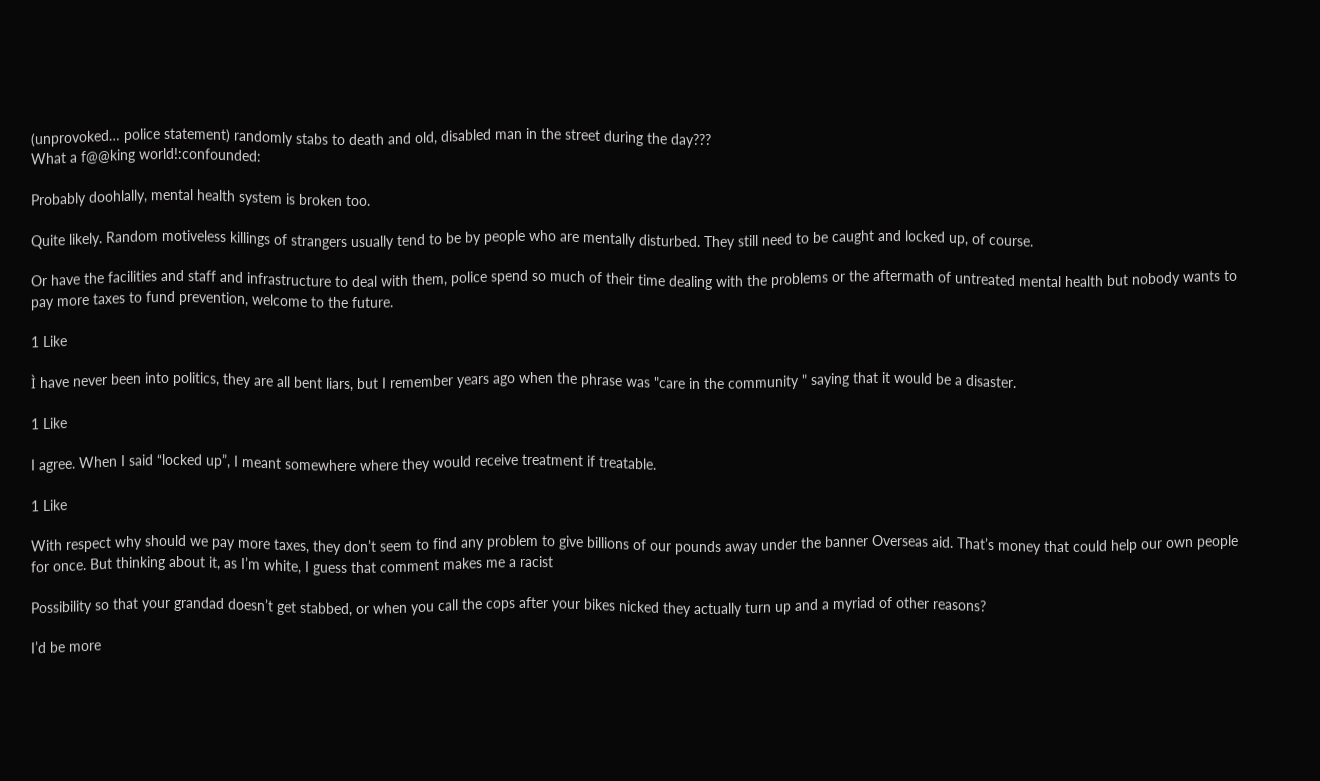(unprovoked… police statement) randomly stabs to death and old, disabled man in the street during the day???
What a f@@king world!:confounded:

Probably doohlally, mental health system is broken too.

Quite likely. Random motiveless killings of strangers usually tend to be by people who are mentally disturbed. They still need to be caught and locked up, of course.

Or have the facilities and staff and infrastructure to deal with them, police spend so much of their time dealing with the problems or the aftermath of untreated mental health but nobody wants to pay more taxes to fund prevention, welcome to the future.

1 Like

Ì have never been into politics, they are all bent liars, but I remember years ago when the phrase was "care in the community " saying that it would be a disaster.

1 Like

I agree. When I said “locked up”, I meant somewhere where they would receive treatment if treatable.

1 Like

With respect why should we pay more taxes, they don’t seem to find any problem to give billions of our pounds away under the banner Overseas aid. That’s money that could help our own people for once. But thinking about it, as I’m white, I guess that comment makes me a racist

Possibility so that your grandad doesn’t get stabbed, or when you call the cops after your bikes nicked they actually turn up and a myriad of other reasons?

I’d be more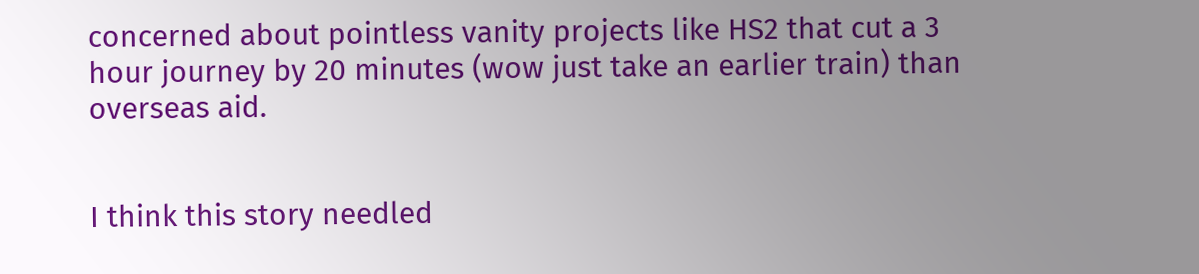concerned about pointless vanity projects like HS2 that cut a 3 hour journey by 20 minutes (wow just take an earlier train) than overseas aid.


I think this story needled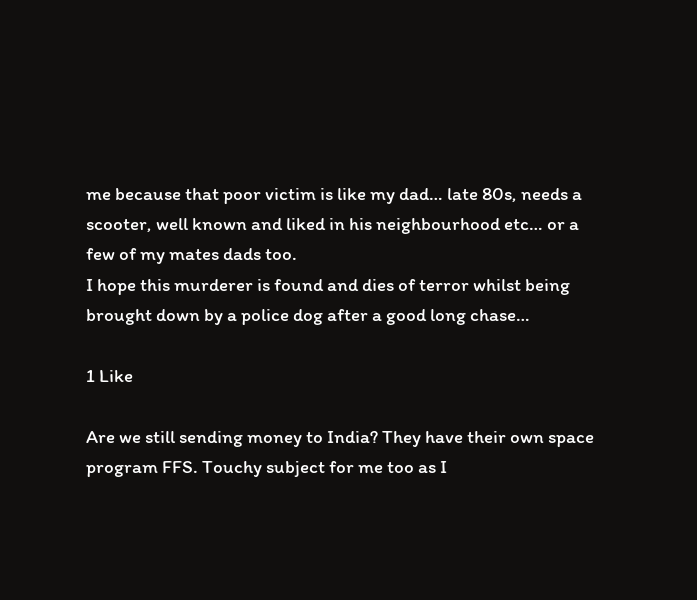me because that poor victim is like my dad… late 80s, needs a scooter, well known and liked in his neighbourhood etc… or a few of my mates dads too.
I hope this murderer is found and dies of terror whilst being brought down by a police dog after a good long chase…

1 Like

Are we still sending money to India? They have their own space program FFS. Touchy subject for me too as I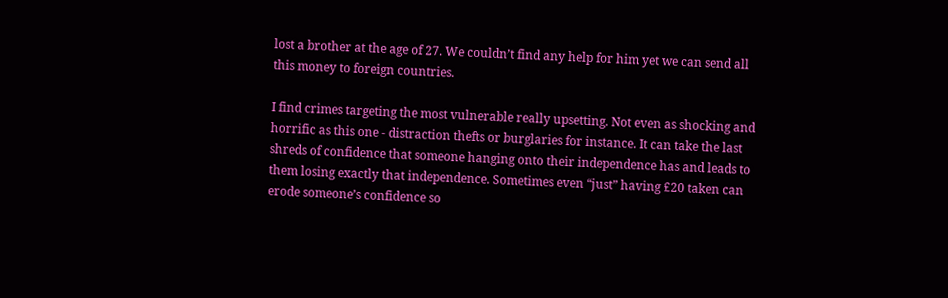lost a brother at the age of 27. We couldn’t find any help for him yet we can send all this money to foreign countries.

I find crimes targeting the most vulnerable really upsetting. Not even as shocking and horrific as this one - distraction thefts or burglaries for instance. It can take the last shreds of confidence that someone hanging onto their independence has and leads to them losing exactly that independence. Sometimes even “just” having £20 taken can erode someone’s confidence so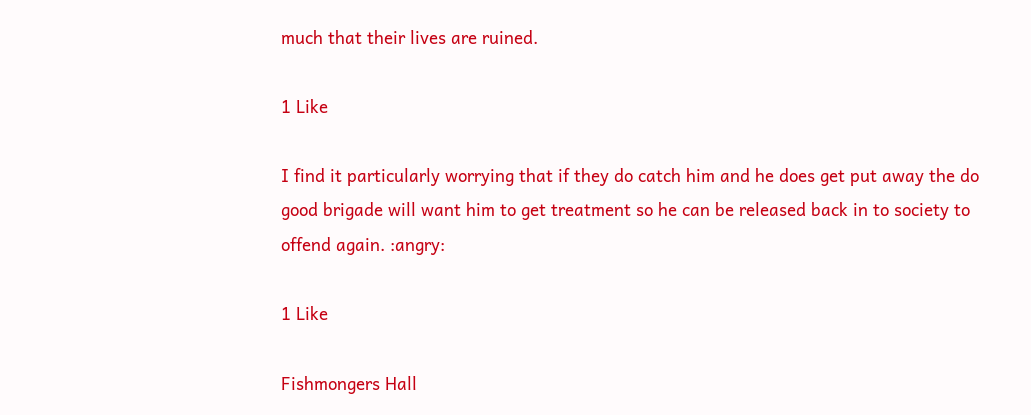much that their lives are ruined.

1 Like

I find it particularly worrying that if they do catch him and he does get put away the do good brigade will want him to get treatment so he can be released back in to society to offend again. :angry:

1 Like

Fishmongers Hall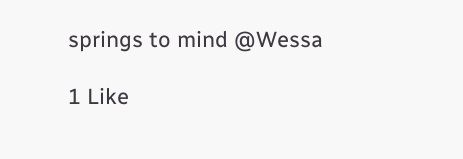springs to mind @Wessa

1 Like